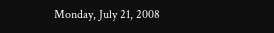Monday, July 21, 2008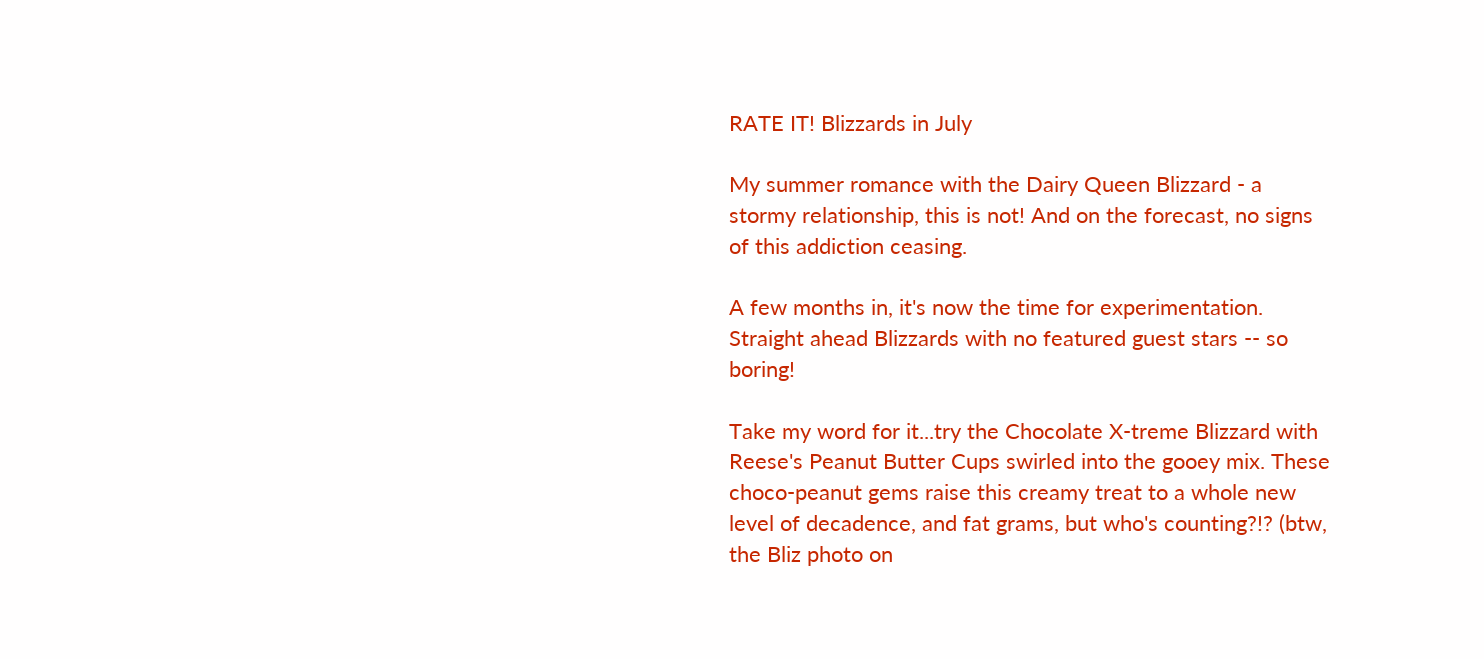RATE IT! Blizzards in July

My summer romance with the Dairy Queen Blizzard - a stormy relationship, this is not! And on the forecast, no signs of this addiction ceasing.

A few months in, it's now the time for experimentation. Straight ahead Blizzards with no featured guest stars -- so boring!

Take my word for it...try the Chocolate X-treme Blizzard with Reese's Peanut Butter Cups swirled into the gooey mix. These choco-peanut gems raise this creamy treat to a whole new level of decadence, and fat grams, but who's counting?!? (btw, the Bliz photo on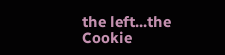the left...the Cookie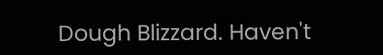Dough Blizzard. Haven't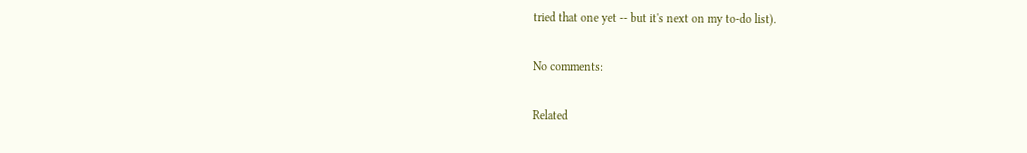tried that one yet -- but it's next on my to-do list).

No comments:

Related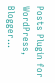Posts Plugin for WordPress, Blogger...